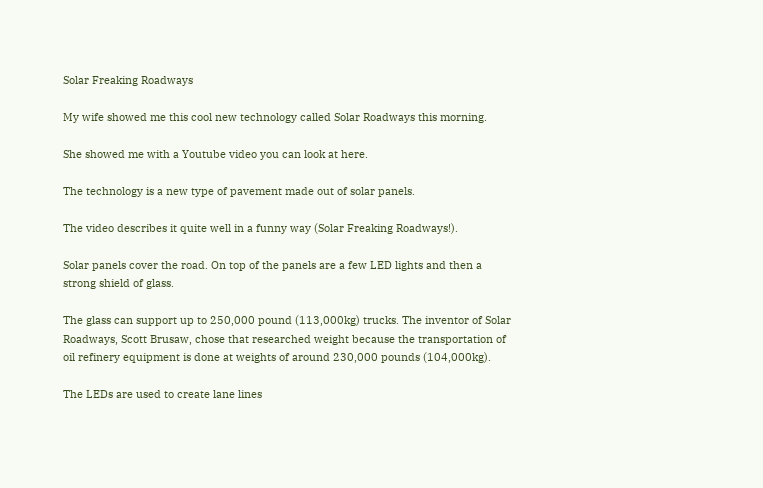Solar Freaking Roadways

My wife showed me this cool new technology called Solar Roadways this morning.

She showed me with a Youtube video you can look at here.

The technology is a new type of pavement made out of solar panels.

The video describes it quite well in a funny way (Solar Freaking Roadways!).

Solar panels cover the road. On top of the panels are a few LED lights and then a strong shield of glass.

The glass can support up to 250,000 pound (113,000kg) trucks. The inventor of Solar Roadways, Scott Brusaw, chose that researched weight because the transportation of oil refinery equipment is done at weights of around 230,000 pounds (104,000kg).

The LEDs are used to create lane lines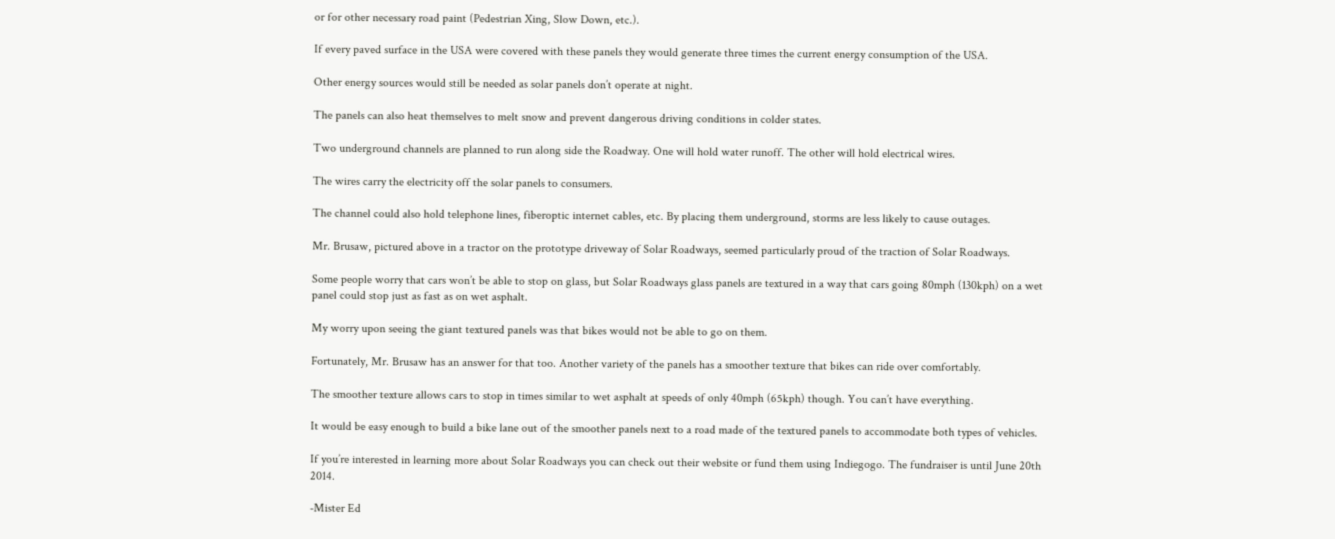or for other necessary road paint (Pedestrian Xing, Slow Down, etc.).

If every paved surface in the USA were covered with these panels they would generate three times the current energy consumption of the USA.

Other energy sources would still be needed as solar panels don’t operate at night.

The panels can also heat themselves to melt snow and prevent dangerous driving conditions in colder states.

Two underground channels are planned to run along side the Roadway. One will hold water runoff. The other will hold electrical wires.

The wires carry the electricity off the solar panels to consumers.

The channel could also hold telephone lines, fiberoptic internet cables, etc. By placing them underground, storms are less likely to cause outages.

Mr. Brusaw, pictured above in a tractor on the prototype driveway of Solar Roadways, seemed particularly proud of the traction of Solar Roadways.

Some people worry that cars won’t be able to stop on glass, but Solar Roadways glass panels are textured in a way that cars going 80mph (130kph) on a wet panel could stop just as fast as on wet asphalt.

My worry upon seeing the giant textured panels was that bikes would not be able to go on them.

Fortunately, Mr. Brusaw has an answer for that too. Another variety of the panels has a smoother texture that bikes can ride over comfortably.

The smoother texture allows cars to stop in times similar to wet asphalt at speeds of only 40mph (65kph) though. You can’t have everything.

It would be easy enough to build a bike lane out of the smoother panels next to a road made of the textured panels to accommodate both types of vehicles.

If you’re interested in learning more about Solar Roadways you can check out their website or fund them using Indiegogo. The fundraiser is until June 20th 2014.

-Mister Ed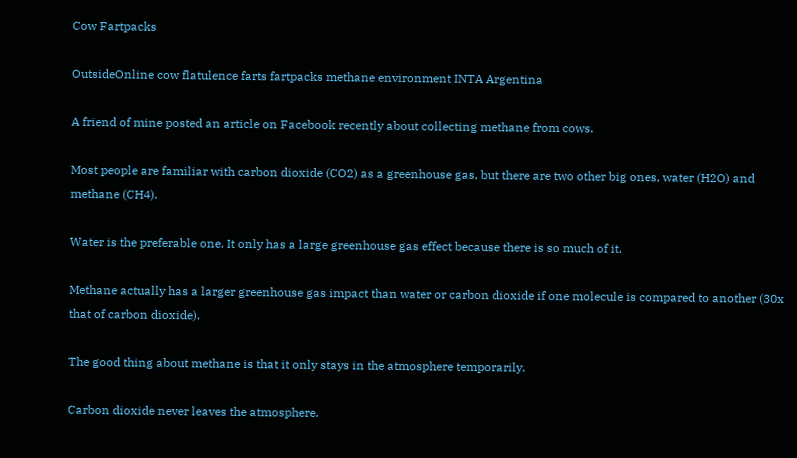Cow Fartpacks

OutsideOnline cow flatulence farts fartpacks methane environment INTA Argentina

A friend of mine posted an article on Facebook recently about collecting methane from cows.

Most people are familiar with carbon dioxide (CO2) as a greenhouse gas, but there are two other big ones, water (H2O) and methane (CH4).

Water is the preferable one. It only has a large greenhouse gas effect because there is so much of it.

Methane actually has a larger greenhouse gas impact than water or carbon dioxide if one molecule is compared to another (30x that of carbon dioxide).

The good thing about methane is that it only stays in the atmosphere temporarily.

Carbon dioxide never leaves the atmosphere.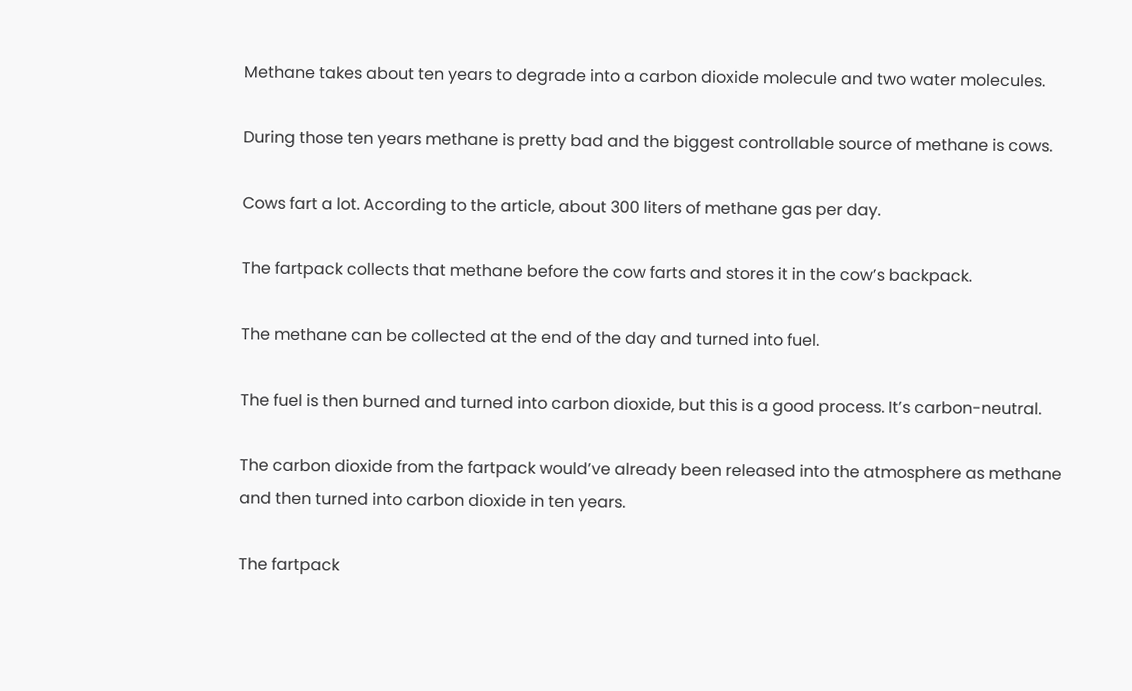Methane takes about ten years to degrade into a carbon dioxide molecule and two water molecules.

During those ten years methane is pretty bad and the biggest controllable source of methane is cows.

Cows fart a lot. According to the article, about 300 liters of methane gas per day.

The fartpack collects that methane before the cow farts and stores it in the cow’s backpack.

The methane can be collected at the end of the day and turned into fuel.

The fuel is then burned and turned into carbon dioxide, but this is a good process. It’s carbon-neutral.

The carbon dioxide from the fartpack would’ve already been released into the atmosphere as methane and then turned into carbon dioxide in ten years.

The fartpack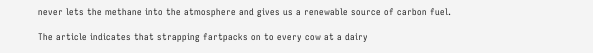never lets the methane into the atmosphere and gives us a renewable source of carbon fuel.

The article indicates that strapping fartpacks on to every cow at a dairy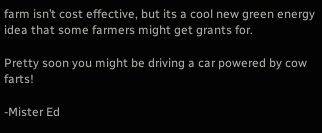farm isn’t cost effective, but its a cool new green energy idea that some farmers might get grants for.

Pretty soon you might be driving a car powered by cow farts!

-Mister Ed